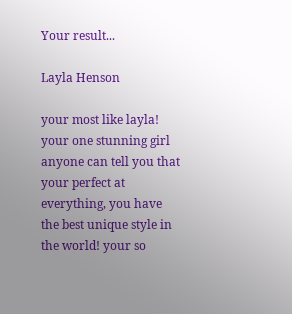Your result...

Layla Henson

your most like layla! your one stunning girl anyone can tell you that your perfect at everything, you have the best unique style in the world! your so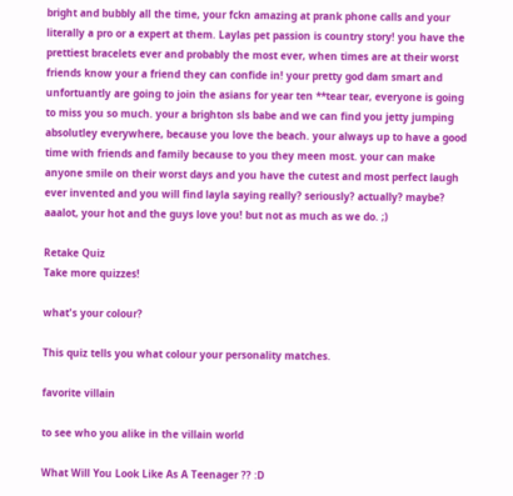bright and bubbly all the time, your fckn amazing at prank phone calls and your literally a pro or a expert at them. Laylas pet passion is country story! you have the prettiest bracelets ever and probably the most ever, when times are at their worst friends know your a friend they can confide in! your pretty god dam smart and unfortuantly are going to join the asians for year ten **tear tear, everyone is going to miss you so much. your a brighton sls babe and we can find you jetty jumping absolutley everywhere, because you love the beach. your always up to have a good time with friends and family because to you they meen most. your can make anyone smile on their worst days and you have the cutest and most perfect laugh ever invented and you will find layla saying really? seriously? actually? maybe? aaalot, your hot and the guys love you! but not as much as we do. ;)

Retake Quiz
Take more quizzes!

what's your colour?

This quiz tells you what colour your personality matches.

favorite villain

to see who you alike in the villain world

What Will You Look Like As A Teenager ?? :D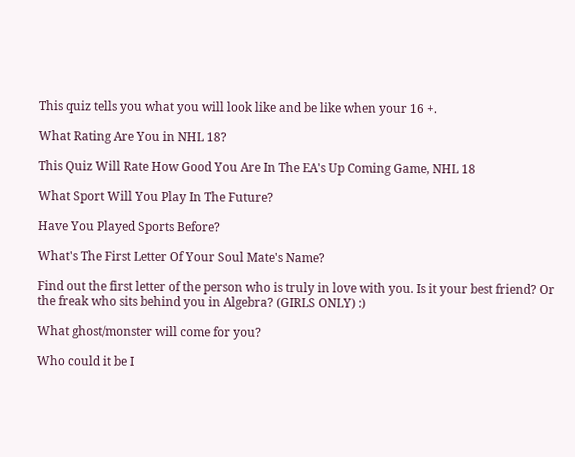This quiz tells you what you will look like and be like when your 16 +.

What Rating Are You in NHL 18?

This Quiz Will Rate How Good You Are In The EA's Up Coming Game, NHL 18

What Sport Will You Play In The Future?

Have You Played Sports Before?

What's The First Letter Of Your Soul Mate's Name?

Find out the first letter of the person who is truly in love with you. Is it your best friend? Or the freak who sits behind you in Algebra? (GIRLS ONLY) :)

What ghost/monster will come for you?

Who could it be I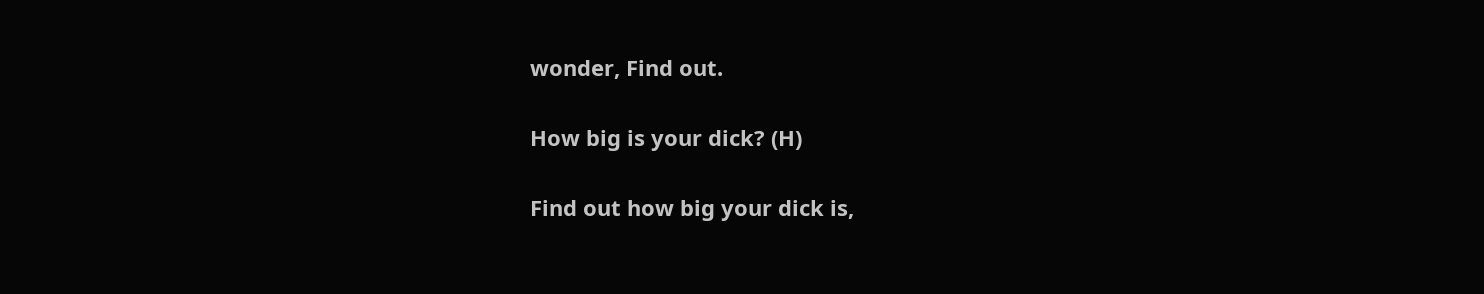wonder, Find out.

How big is your dick? (H)

Find out how big your dick is,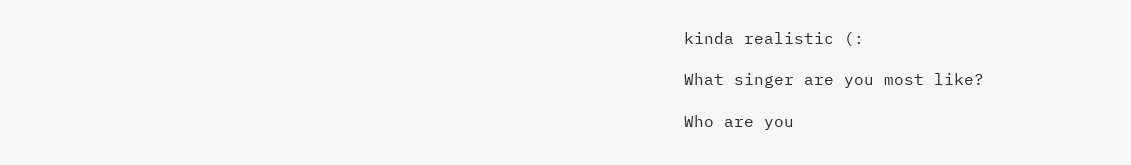kinda realistic (:

What singer are you most like?

Who are you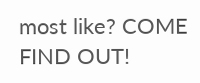most like? COME FIND OUT!